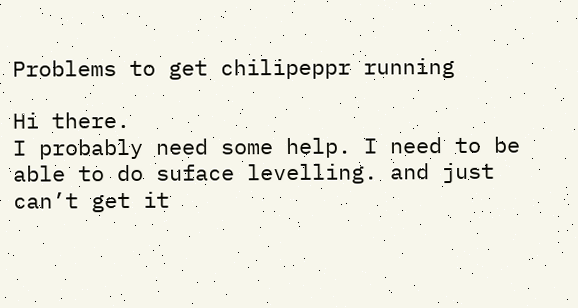Problems to get chilipeppr running

Hi there.
I probably need some help. I need to be able to do suface levelling. and just can’t get it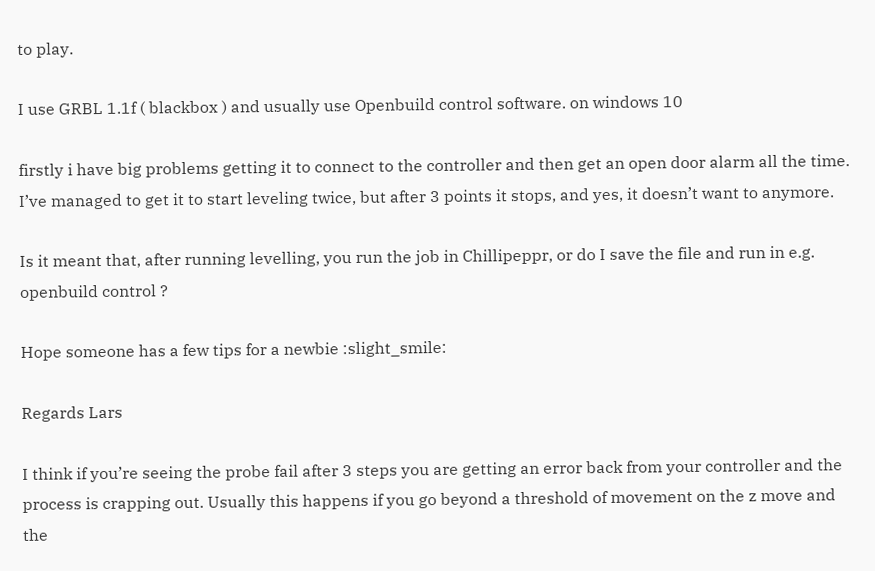to play.

I use GRBL 1.1f ( blackbox ) and usually use Openbuild control software. on windows 10

firstly i have big problems getting it to connect to the controller and then get an open door alarm all the time.
I’ve managed to get it to start leveling twice, but after 3 points it stops, and yes, it doesn’t want to anymore.

Is it meant that, after running levelling, you run the job in Chillipeppr, or do I save the file and run in e.g. openbuild control ?

Hope someone has a few tips for a newbie :slight_smile:

Regards Lars

I think if you’re seeing the probe fail after 3 steps you are getting an error back from your controller and the process is crapping out. Usually this happens if you go beyond a threshold of movement on the z move and the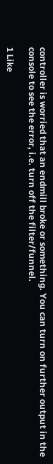controller is worried that an endmill broke or something. You can turn on further output in the console to see the error, i.e. turn off the filter/funnel.

1 Like